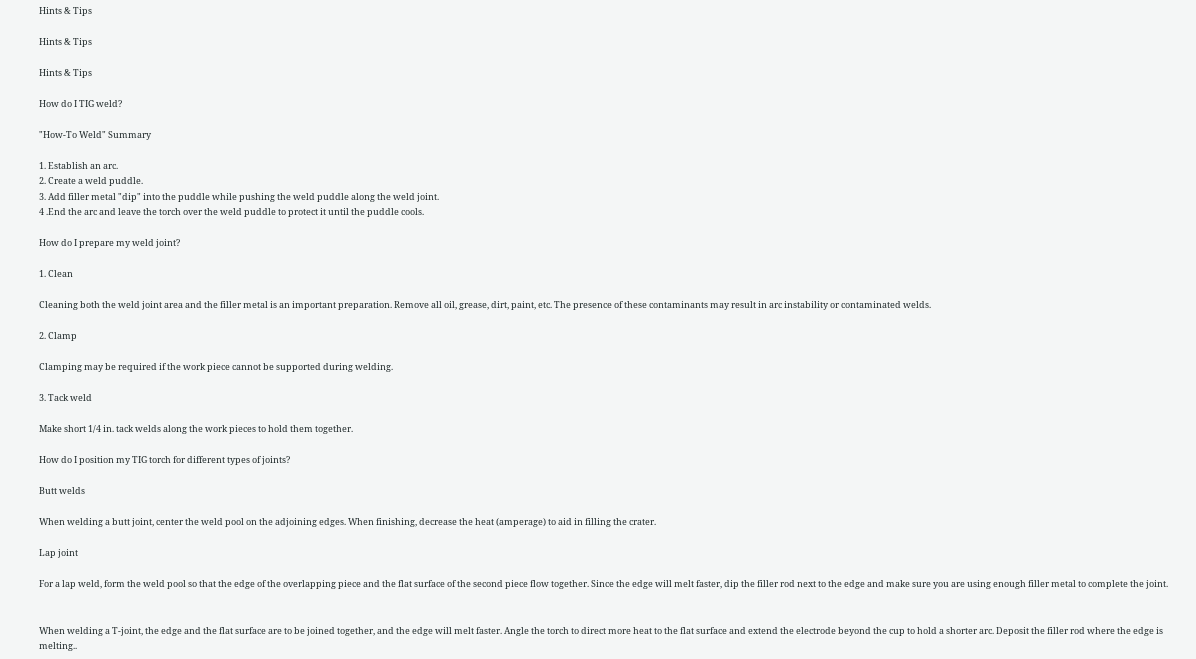Hints & Tips

Hints & Tips

Hints & Tips

How do I TIG weld?

"How-To Weld" Summary

1. Establish an arc.
2. Create a weld puddle.
3. Add filler metal "dip" into the puddle while pushing the weld puddle along the weld joint.
4 .End the arc and leave the torch over the weld puddle to protect it until the puddle cools.

How do I prepare my weld joint?

1. Clean

Cleaning both the weld joint area and the filler metal is an important preparation. Remove all oil, grease, dirt, paint, etc. The presence of these contaminants may result in arc instability or contaminated welds.

2. Clamp

Clamping may be required if the work piece cannot be supported during welding.

3. Tack weld

Make short 1/4 in. tack welds along the work pieces to hold them together.

How do I position my TIG torch for different types of joints?

Butt welds

When welding a butt joint, center the weld pool on the adjoining edges. When finishing, decrease the heat (amperage) to aid in filling the crater.

Lap joint

For a lap weld, form the weld pool so that the edge of the overlapping piece and the flat surface of the second piece flow together. Since the edge will melt faster, dip the filler rod next to the edge and make sure you are using enough filler metal to complete the joint.


When welding a T-joint, the edge and the flat surface are to be joined together, and the edge will melt faster. Angle the torch to direct more heat to the flat surface and extend the electrode beyond the cup to hold a shorter arc. Deposit the filler rod where the edge is melting..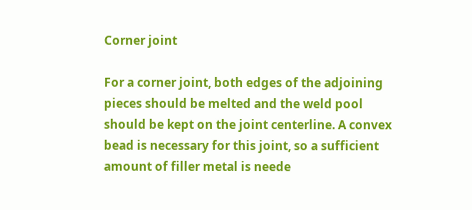Corner joint

For a corner joint, both edges of the adjoining pieces should be melted and the weld pool should be kept on the joint centerline. A convex bead is necessary for this joint, so a sufficient amount of filler metal is neede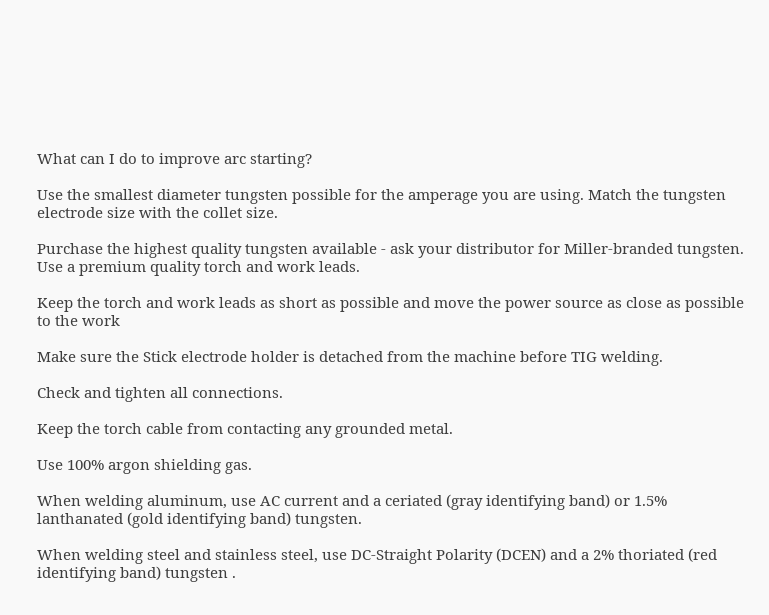What can I do to improve arc starting?

Use the smallest diameter tungsten possible for the amperage you are using. Match the tungsten electrode size with the collet size.

Purchase the highest quality tungsten available - ask your distributor for Miller-branded tungsten. Use a premium quality torch and work leads.

Keep the torch and work leads as short as possible and move the power source as close as possible to the work

Make sure the Stick electrode holder is detached from the machine before TIG welding.

Check and tighten all connections.

Keep the torch cable from contacting any grounded metal.

Use 100% argon shielding gas.

When welding aluminum, use AC current and a ceriated (gray identifying band) or 1.5% lanthanated (gold identifying band) tungsten.

When welding steel and stainless steel, use DC-Straight Polarity (DCEN) and a 2% thoriated (red identifying band) tungsten .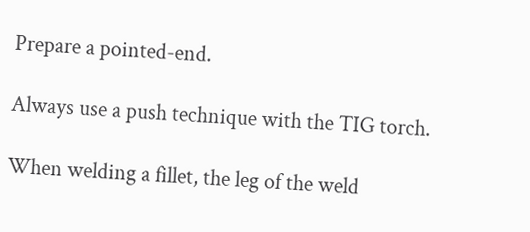Prepare a pointed-end.

Always use a push technique with the TIG torch.

When welding a fillet, the leg of the weld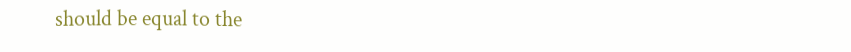should be equal to the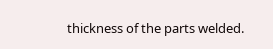thickness of the parts welded.